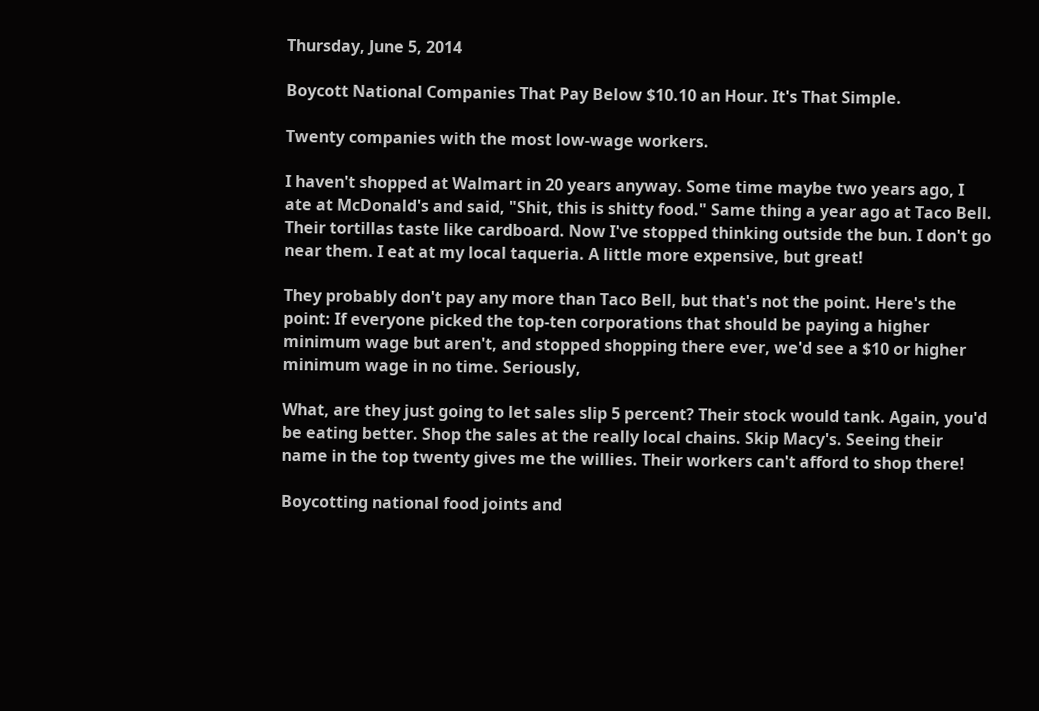Thursday, June 5, 2014

Boycott National Companies That Pay Below $10.10 an Hour. It's That Simple.

Twenty companies with the most low-wage workers.

I haven't shopped at Walmart in 20 years anyway. Some time maybe two years ago, I ate at McDonald's and said, "Shit, this is shitty food." Same thing a year ago at Taco Bell. Their tortillas taste like cardboard. Now I've stopped thinking outside the bun. I don't go near them. I eat at my local taqueria. A little more expensive, but great!

They probably don't pay any more than Taco Bell, but that's not the point. Here's the point: If everyone picked the top-ten corporations that should be paying a higher minimum wage but aren't, and stopped shopping there ever, we'd see a $10 or higher minimum wage in no time. Seriously,

What, are they just going to let sales slip 5 percent? Their stock would tank. Again, you'd be eating better. Shop the sales at the really local chains. Skip Macy's. Seeing their name in the top twenty gives me the willies. Their workers can't afford to shop there!

Boycotting national food joints and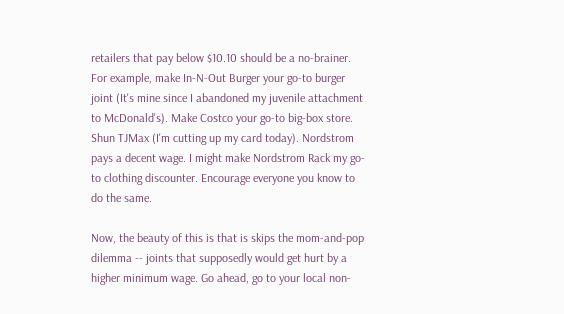retailers that pay below $10.10 should be a no-brainer. For example, make In-N-Out Burger your go-to burger joint (It's mine since I abandoned my juvenile attachment to McDonald's). Make Costco your go-to big-box store. Shun TJMax (I'm cutting up my card today). Nordstrom pays a decent wage. I might make Nordstrom Rack my go-to clothing discounter. Encourage everyone you know to do the same.

Now, the beauty of this is that is skips the mom-and-pop dilemma -- joints that supposedly would get hurt by a higher minimum wage. Go ahead, go to your local non-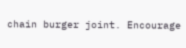chain burger joint. Encourage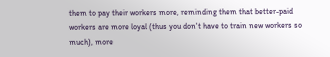them to pay their workers more, reminding them that better-paid workers are more loyal (thus you don't have to train new workers so much), more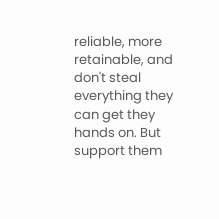reliable, more retainable, and don't steal everything they can get they hands on. But support them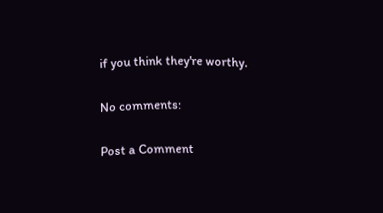if you think they're worthy.

No comments:

Post a Comment